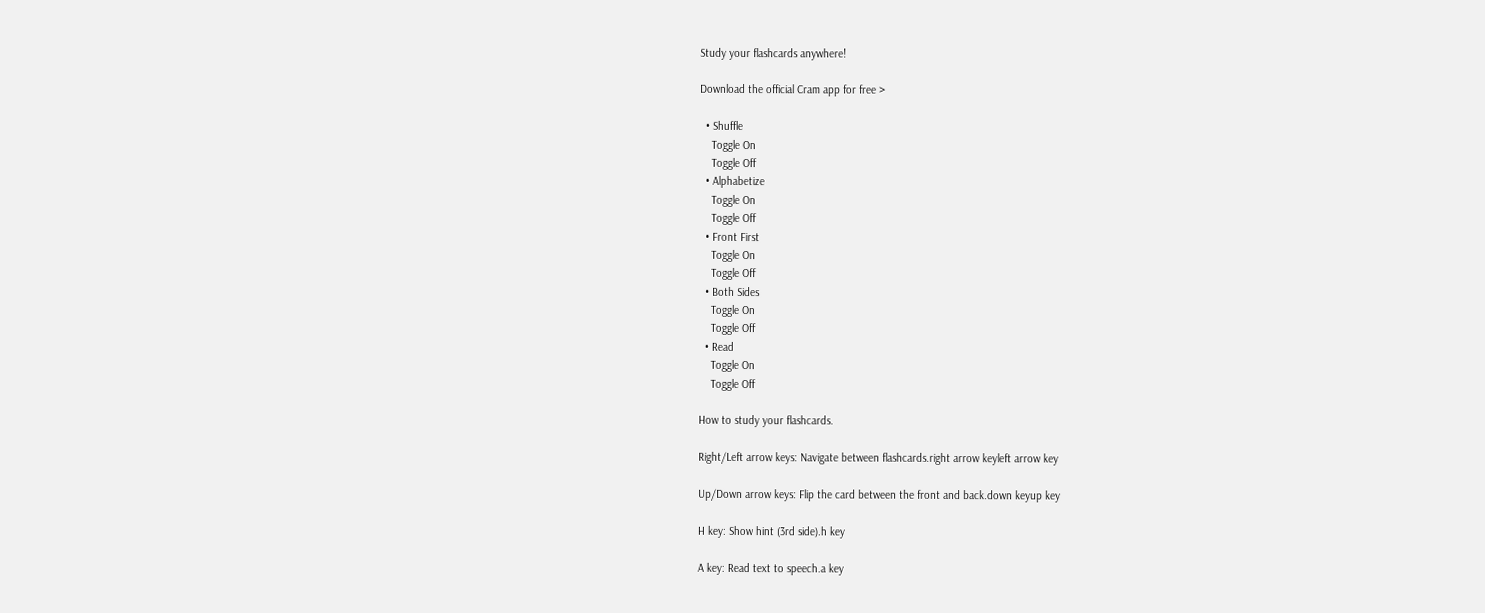Study your flashcards anywhere!

Download the official Cram app for free >

  • Shuffle
    Toggle On
    Toggle Off
  • Alphabetize
    Toggle On
    Toggle Off
  • Front First
    Toggle On
    Toggle Off
  • Both Sides
    Toggle On
    Toggle Off
  • Read
    Toggle On
    Toggle Off

How to study your flashcards.

Right/Left arrow keys: Navigate between flashcards.right arrow keyleft arrow key

Up/Down arrow keys: Flip the card between the front and back.down keyup key

H key: Show hint (3rd side).h key

A key: Read text to speech.a key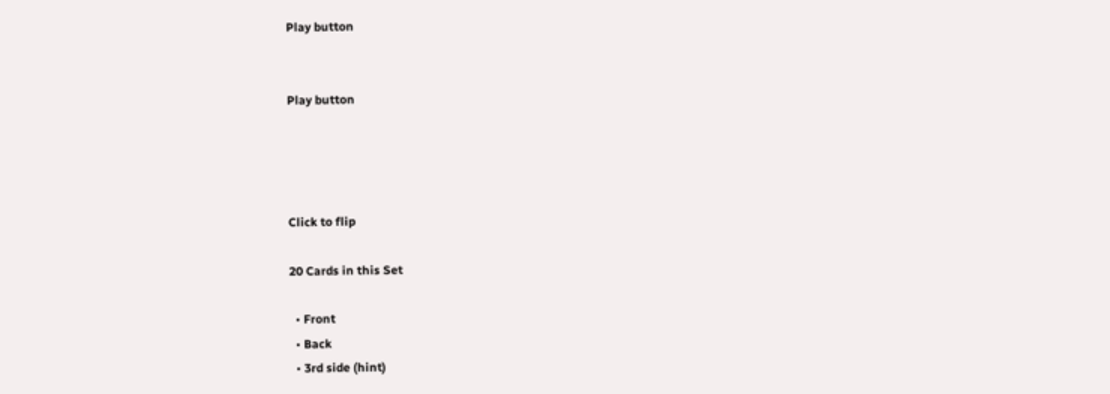Play button


Play button




Click to flip

20 Cards in this Set

  • Front
  • Back
  • 3rd side (hint)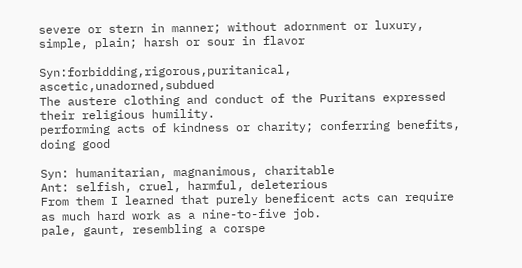severe or stern in manner; without adornment or luxury, simple, plain; harsh or sour in flavor

Syn:forbidding,rigorous,puritanical, ascetic,unadorned,subdued
The austere clothing and conduct of the Puritans expressed their religious humility.
performing acts of kindness or charity; conferring benefits, doing good

Syn: humanitarian, magnanimous, charitable
Ant: selfish, cruel, harmful, deleterious
From them I learned that purely beneficent acts can require as much hard work as a nine-to-five job.
pale, gaunt, resembling a corspe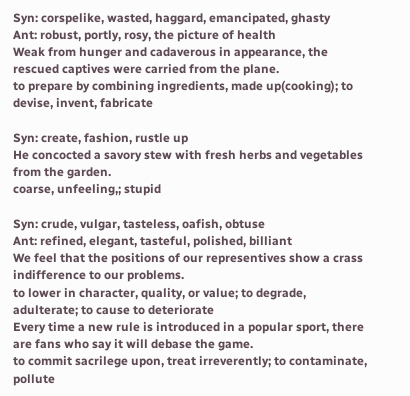Syn: corspelike, wasted, haggard, emancipated, ghasty
Ant: robust, portly, rosy, the picture of health
Weak from hunger and cadaverous in appearance, the rescued captives were carried from the plane.
to prepare by combining ingredients, made up(cooking); to devise, invent, fabricate

Syn: create, fashion, rustle up
He concocted a savory stew with fresh herbs and vegetables from the garden.
coarse, unfeeling,; stupid

Syn: crude, vulgar, tasteless, oafish, obtuse
Ant: refined, elegant, tasteful, polished, billiant
We feel that the positions of our representives show a crass indifference to our problems.
to lower in character, quality, or value; to degrade, adulterate; to cause to deteriorate
Every time a new rule is introduced in a popular sport, there are fans who say it will debase the game.
to commit sacrilege upon, treat irreverently; to contaminate, pollute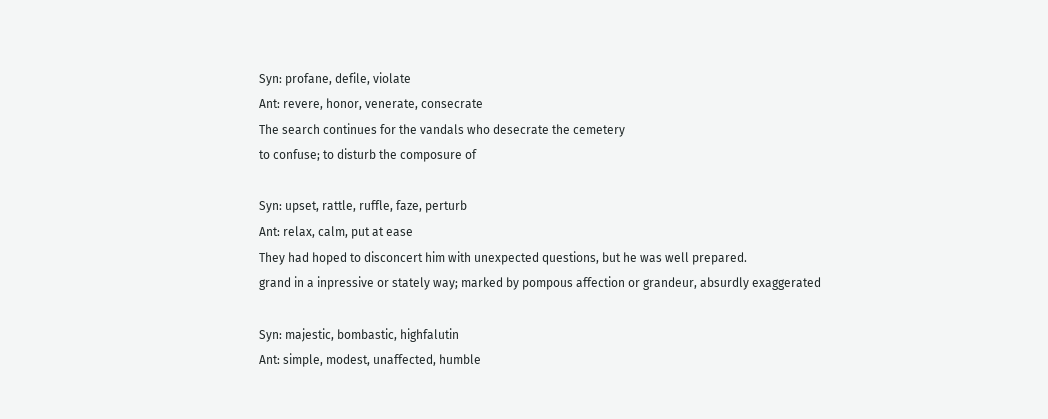Syn: profane, defile, violate
Ant: revere, honor, venerate, consecrate
The search continues for the vandals who desecrate the cemetery
to confuse; to disturb the composure of

Syn: upset, rattle, ruffle, faze, perturb
Ant: relax, calm, put at ease
They had hoped to disconcert him with unexpected questions, but he was well prepared.
grand in a inpressive or stately way; marked by pompous affection or grandeur, absurdly exaggerated

Syn: majestic, bombastic, highfalutin
Ant: simple, modest, unaffected, humble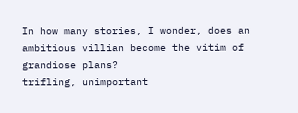In how many stories, I wonder, does an ambitious villian become the vitim of grandiose plans?
trifling, unimportant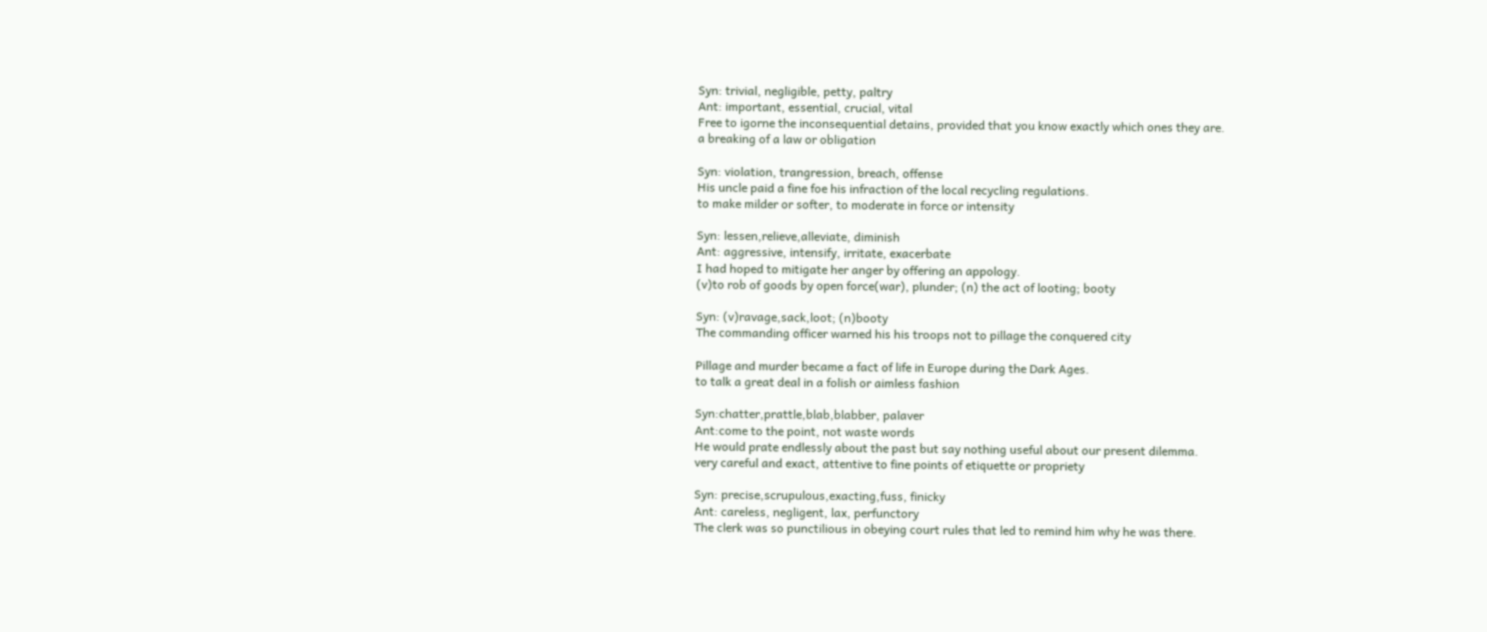Syn: trivial, negligible, petty, paltry
Ant: important, essential, crucial, vital
Free to igorne the inconsequential detains, provided that you know exactly which ones they are.
a breaking of a law or obligation

Syn: violation, trangression, breach, offense
His uncle paid a fine foe his infraction of the local recycling regulations.
to make milder or softer, to moderate in force or intensity

Syn: lessen,relieve,alleviate, diminish
Ant: aggressive, intensify, irritate, exacerbate
I had hoped to mitigate her anger by offering an appology.
(v)to rob of goods by open force(war), plunder; (n) the act of looting; booty

Syn: (v)ravage,sack,loot; (n)booty
The commanding officer warned his his troops not to pillage the conquered city

Pillage and murder became a fact of life in Europe during the Dark Ages.
to talk a great deal in a folish or aimless fashion

Syn:chatter,prattle,blab,blabber, palaver
Ant:come to the point, not waste words
He would prate endlessly about the past but say nothing useful about our present dilemma.
very careful and exact, attentive to fine points of etiquette or propriety

Syn: precise,scrupulous,exacting,fuss, finicky
Ant: careless, negligent, lax, perfunctory
The clerk was so punctilious in obeying court rules that led to remind him why he was there.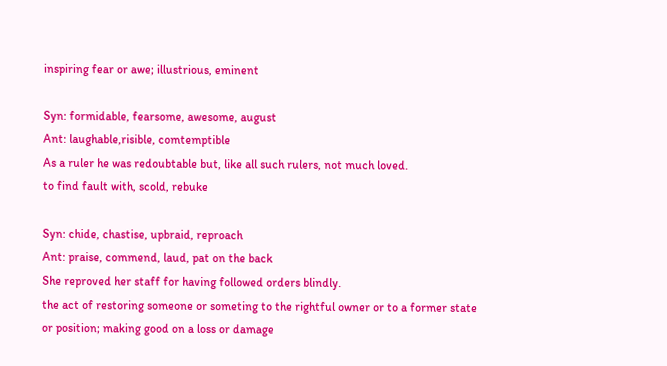inspiring fear or awe; illustrious, eminent

Syn: formidable, fearsome, awesome, august
Ant: laughable,risible, comtemptible
As a ruler he was redoubtable but, like all such rulers, not much loved.
to find fault with, scold, rebuke

Syn: chide, chastise, upbraid, reproach
Ant: praise, commend, laud, pat on the back
She reproved her staff for having followed orders blindly.
the act of restoring someone or someting to the rightful owner or to a former state or position; making good on a loss or damage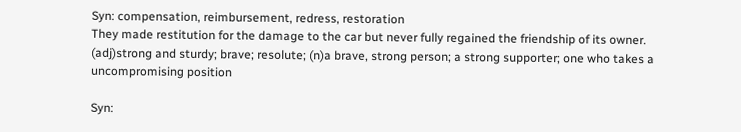Syn: compensation, reimbursement, redress, restoration
They made restitution for the damage to the car but never fully regained the friendship of its owner.
(adj)strong and sturdy; brave; resolute; (n)a brave, strong person; a strong supporter; one who takes a uncompromising position

Syn: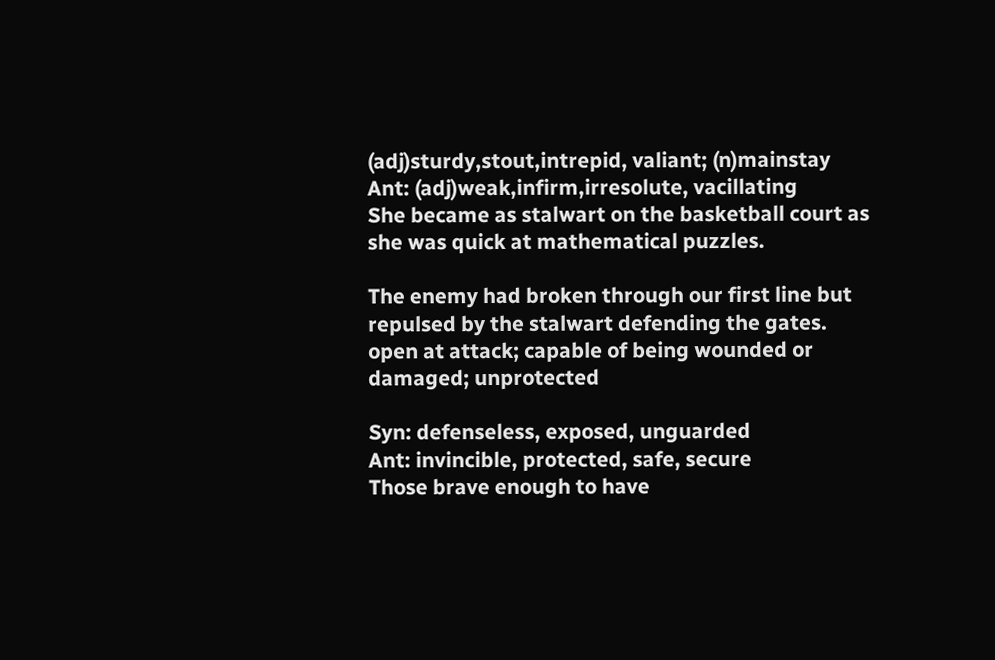(adj)sturdy,stout,intrepid, valiant; (n)mainstay
Ant: (adj)weak,infirm,irresolute, vacillating
She became as stalwart on the basketball court as she was quick at mathematical puzzles.

The enemy had broken through our first line but repulsed by the stalwart defending the gates.
open at attack; capable of being wounded or damaged; unprotected

Syn: defenseless, exposed, unguarded
Ant: invincible, protected, safe, secure
Those brave enough to have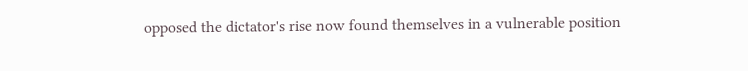opposed the dictator's rise now found themselves in a vulnerable position